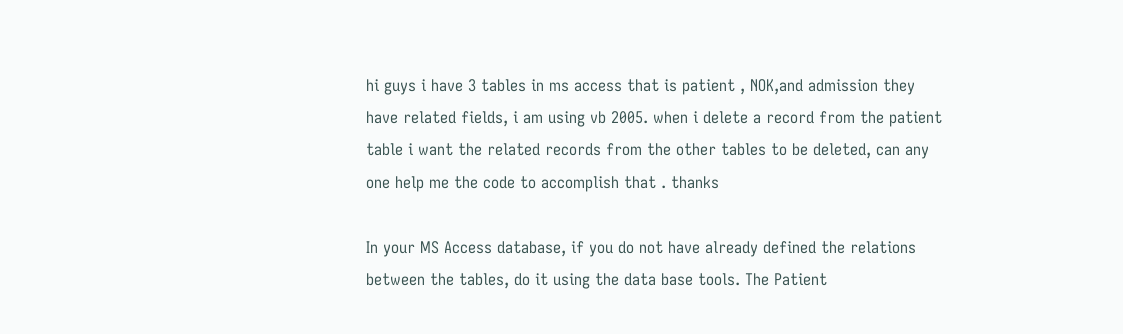hi guys i have 3 tables in ms access that is patient , NOK,and admission they have related fields, i am using vb 2005. when i delete a record from the patient table i want the related records from the other tables to be deleted, can any one help me the code to accomplish that . thanks

In your MS Access database, if you do not have already defined the relations between the tables, do it using the data base tools. The Patient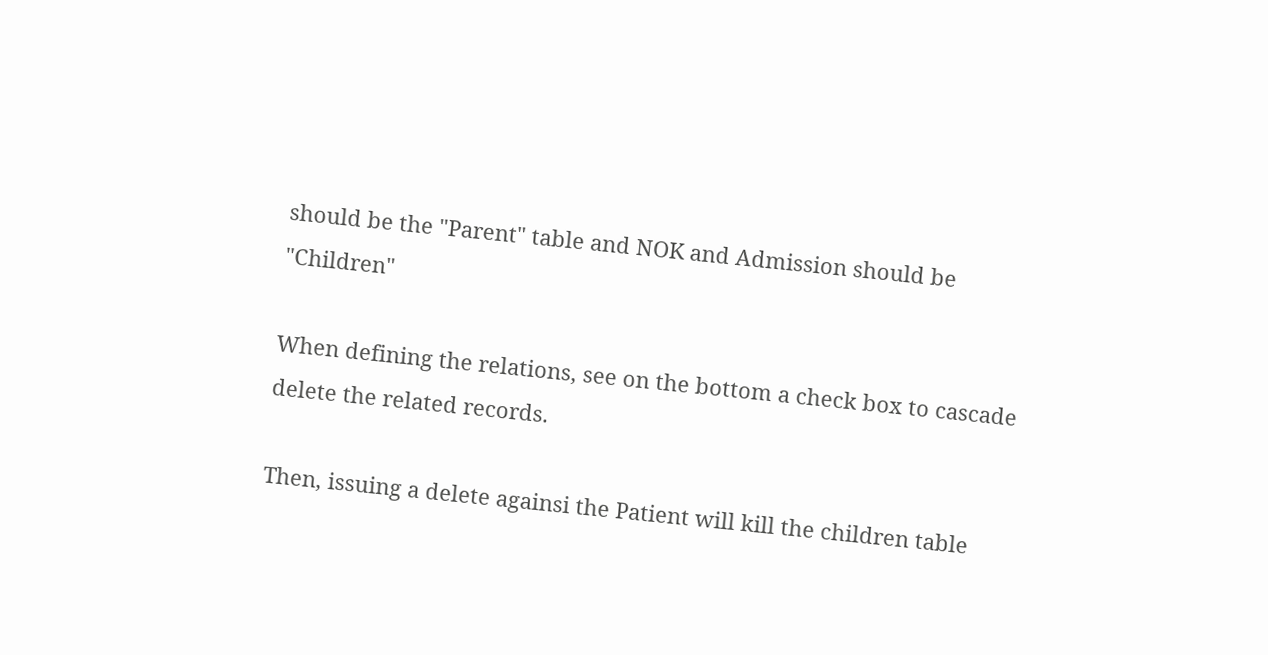should be the "Parent" table and NOK and Admission should be "Children"

When defining the relations, see on the bottom a check box to cascade delete the related records.

Then, issuing a delete againsi the Patient will kill the children table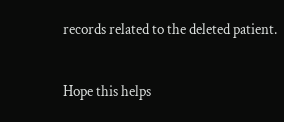records related to the deleted patient.

Hope this helps